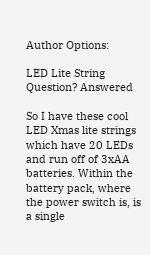Author Options:

LED Lite String Question? Answered

So I have these cool LED Xmas lite strings which have 20 LEDs and run off of 3xAA batteries. Within the battery pack, where the power switch is, is a single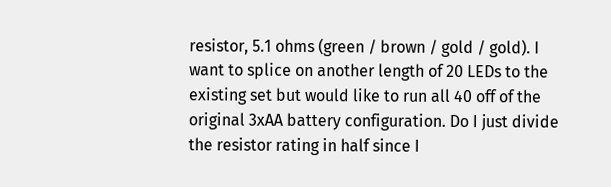resistor, 5.1 ohms (green / brown / gold / gold). I want to splice on another length of 20 LEDs to the existing set but would like to run all 40 off of the original 3xAA battery configuration. Do I just divide the resistor rating in half since I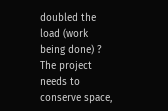doubled the load (work being done) ? The project needs to conserve space,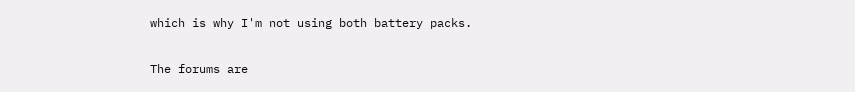which is why I'm not using both battery packs.


The forums are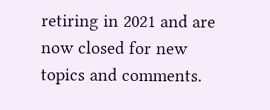retiring in 2021 and are now closed for new topics and comments.